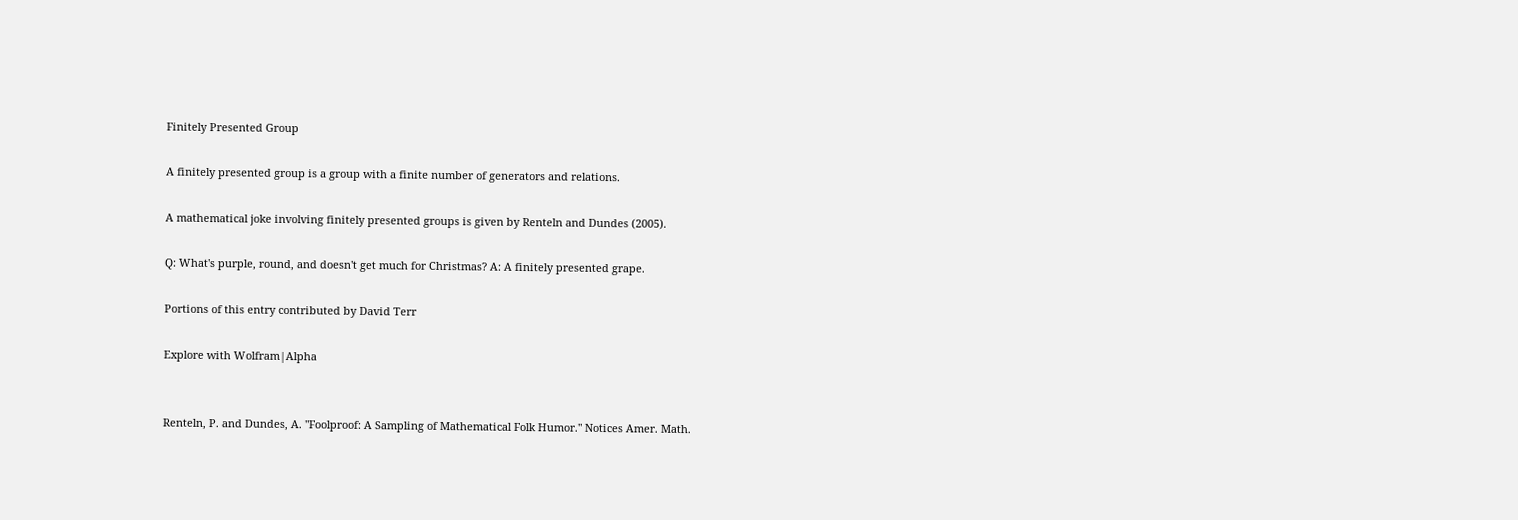Finitely Presented Group

A finitely presented group is a group with a finite number of generators and relations.

A mathematical joke involving finitely presented groups is given by Renteln and Dundes (2005).

Q: What's purple, round, and doesn't get much for Christmas? A: A finitely presented grape.

Portions of this entry contributed by David Terr

Explore with Wolfram|Alpha


Renteln, P. and Dundes, A. "Foolproof: A Sampling of Mathematical Folk Humor." Notices Amer. Math.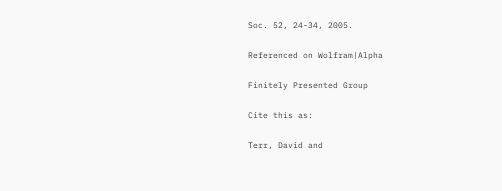Soc. 52, 24-34, 2005.

Referenced on Wolfram|Alpha

Finitely Presented Group

Cite this as:

Terr, David and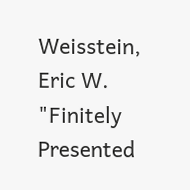Weisstein, Eric W. "Finitely Presented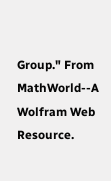Group." From MathWorld--A Wolfram Web Resource.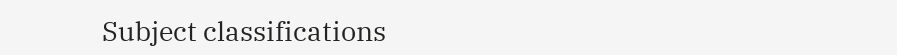Subject classifications